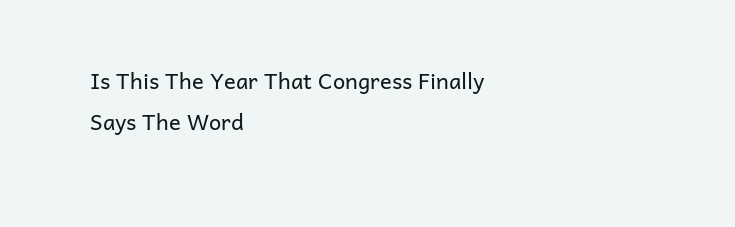Is This The Year That Congress Finally Says The Word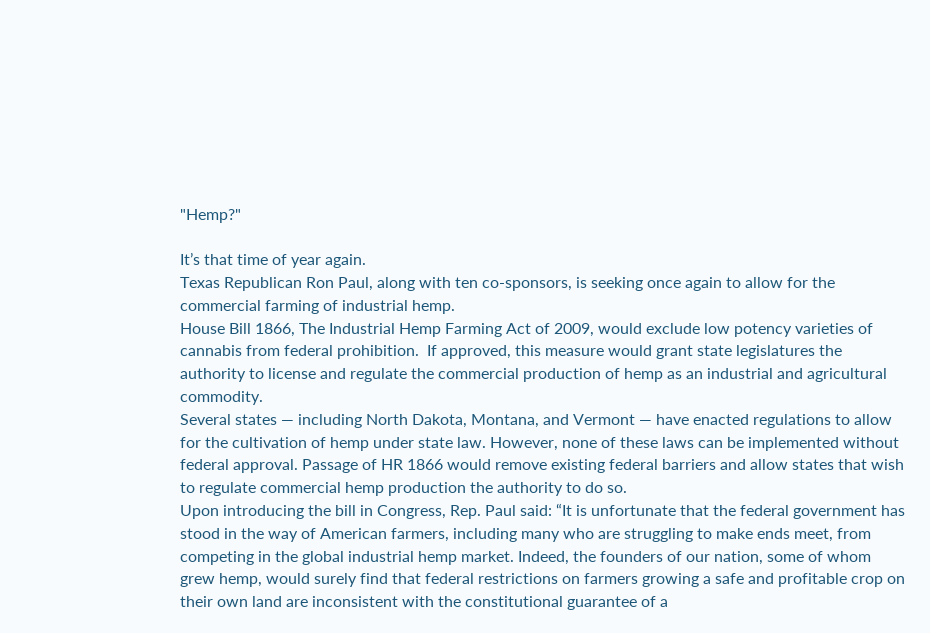"Hemp?"

It’s that time of year again.
Texas Republican Ron Paul, along with ten co-sponsors, is seeking once again to allow for the commercial farming of industrial hemp.
House Bill 1866, The Industrial Hemp Farming Act of 2009, would exclude low potency varieties of cannabis from federal prohibition.  If approved, this measure would grant state legislatures the authority to license and regulate the commercial production of hemp as an industrial and agricultural commodity.
Several states — including North Dakota, Montana, and Vermont — have enacted regulations to allow for the cultivation of hemp under state law. However, none of these laws can be implemented without federal approval. Passage of HR 1866 would remove existing federal barriers and allow states that wish to regulate commercial hemp production the authority to do so.
Upon introducing the bill in Congress, Rep. Paul said: “It is unfortunate that the federal government has stood in the way of American farmers, including many who are struggling to make ends meet, from competing in the global industrial hemp market. Indeed, the founders of our nation, some of whom grew hemp, would surely find that federal restrictions on farmers growing a safe and profitable crop on their own land are inconsistent with the constitutional guarantee of a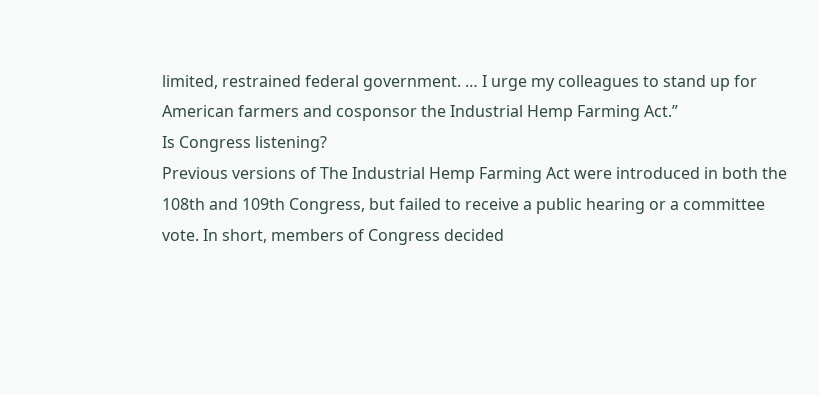limited, restrained federal government. … I urge my colleagues to stand up for American farmers and cosponsor the Industrial Hemp Farming Act.”
Is Congress listening?
Previous versions of The Industrial Hemp Farming Act were introduced in both the 108th and 109th Congress, but failed to receive a public hearing or a committee vote. In short, members of Congress decided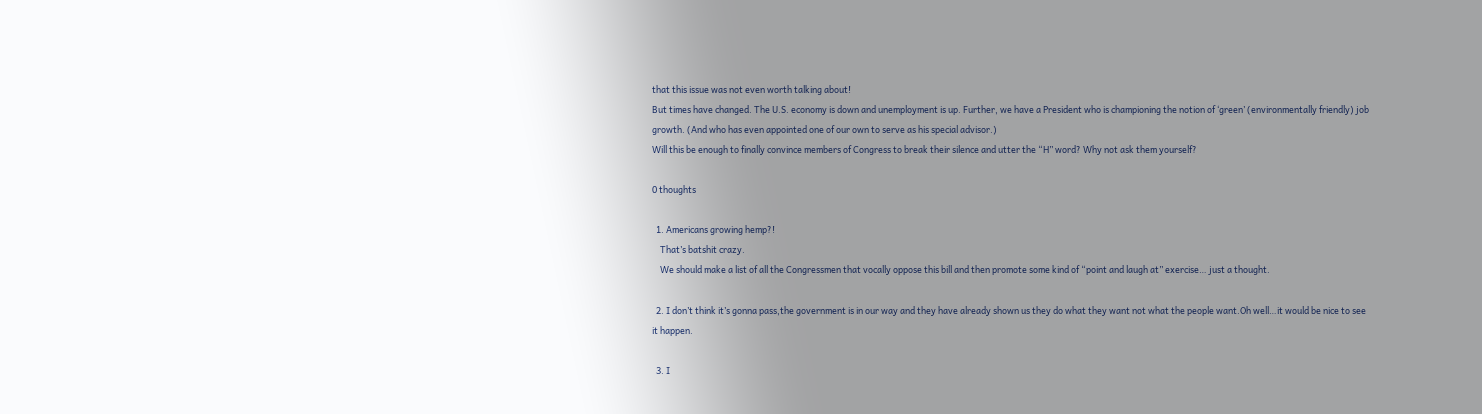that this issue was not even worth talking about!
But times have changed. The U.S. economy is down and unemployment is up. Further, we have a President who is championing the notion of ‘green’ (environmentally friendly) job growth. (And who has even appointed one of our own to serve as his special advisor.)
Will this be enough to finally convince members of Congress to break their silence and utter the “H” word? Why not ask them yourself?

0 thoughts

  1. Americans growing hemp?!
    That’s batshit crazy.
    We should make a list of all the Congressmen that vocally oppose this bill and then promote some kind of “point and laugh at” exercise… just a thought.

  2. I don’t think it’s gonna pass,the government is in our way and they have already shown us they do what they want not what the people want.Oh well…it would be nice to see it happen.

  3. I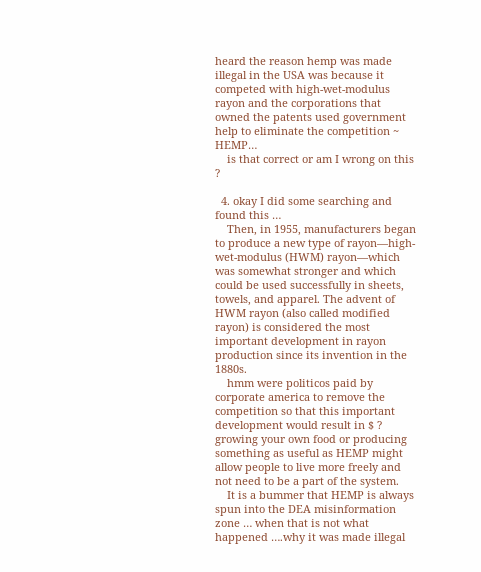heard the reason hemp was made illegal in the USA was because it competed with high-wet-modulus rayon and the corporations that owned the patents used government help to eliminate the competition ~ HEMP…
    is that correct or am I wrong on this ?

  4. okay I did some searching and found this …
    Then, in 1955, manufacturers began to produce a new type of rayon—high-wet-modulus (HWM) rayon—which was somewhat stronger and which could be used successfully in sheets, towels, and apparel. The advent of HWM rayon (also called modified rayon) is considered the most important development in rayon production since its invention in the 1880s.
    hmm were politicos paid by corporate america to remove the competition so that this important development would result in $ ? growing your own food or producing something as useful as HEMP might allow people to live more freely and not need to be a part of the system.
    It is a bummer that HEMP is always spun into the DEA misinformation zone … when that is not what happened ….why it was made illegal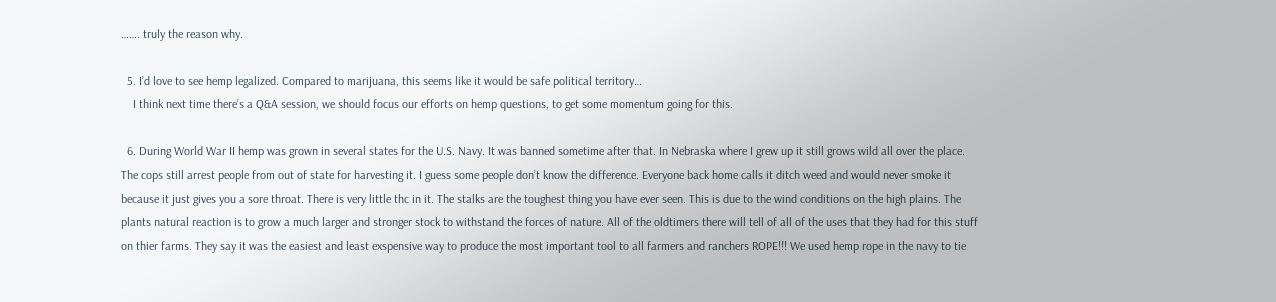……. truly the reason why.

  5. I’d love to see hemp legalized. Compared to marijuana, this seems like it would be safe political territory…
    I think next time there’s a Q&A session, we should focus our efforts on hemp questions, to get some momentum going for this.

  6. During World War II hemp was grown in several states for the U.S. Navy. It was banned sometime after that. In Nebraska where I grew up it still grows wild all over the place. The cops still arrest people from out of state for harvesting it. I guess some people don’t know the difference. Everyone back home calls it ditch weed and would never smoke it because it just gives you a sore throat. There is very little thc in it. The stalks are the toughest thing you have ever seen. This is due to the wind conditions on the high plains. The plants natural reaction is to grow a much larger and stronger stock to withstand the forces of nature. All of the oldtimers there will tell of all of the uses that they had for this stuff on thier farms. They say it was the easiest and least exspensive way to produce the most important tool to all farmers and ranchers ROPE!!! We used hemp rope in the navy to tie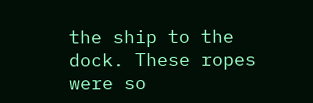the ship to the dock. These ropes were so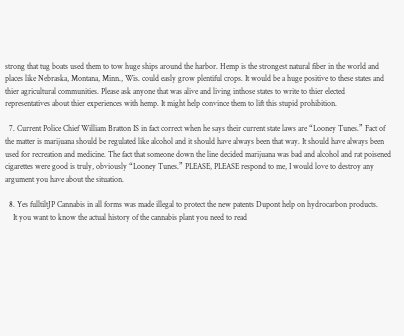strong that tug boats used them to tow huge ships around the harbor. Hemp is the strongest natural fiber in the world and places like Nebraska, Montana, Minn., Wis. could easly grow plentiful crops. It would be a huge positive to these states and thier agricultural communities. Please ask anyone that was alive and living inthose states to write to thier elected representatives about thier experiences with hemp. It might help convince them to lift this stupid prohibition.

  7. Current Police Chief William Bratton IS in fact correct when he says their current state laws are “Looney Tunes.” Fact of the matter is marijuana should be regulated like alcohol and it should have always been that way. It should have always been used for recreation and medicine. The fact that someone down the line decided marijuana was bad and alcohol and rat poisened cigarettes were good is truly, obviously “Looney Tunes.” PLEASE, PLEASE respond to me, I would love to destroy any argument you have about the situation.

  8. Yes fulltiltJP Cannabis in all forms was made illegal to protect the new patents Dupont help on hydrocarbon products.
    It you want to know the actual history of the cannabis plant you need to read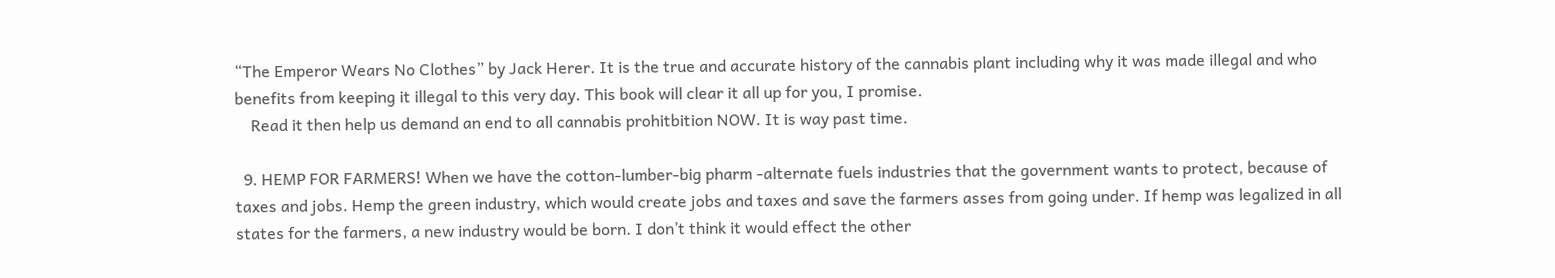“The Emperor Wears No Clothes” by Jack Herer. It is the true and accurate history of the cannabis plant including why it was made illegal and who benefits from keeping it illegal to this very day. This book will clear it all up for you, I promise.
    Read it then help us demand an end to all cannabis prohitbition NOW. It is way past time.

  9. HEMP FOR FARMERS! When we have the cotton-lumber-big pharm -alternate fuels industries that the government wants to protect, because of taxes and jobs. Hemp the green industry, which would create jobs and taxes and save the farmers asses from going under. If hemp was legalized in all states for the farmers, a new industry would be born. I don’t think it would effect the other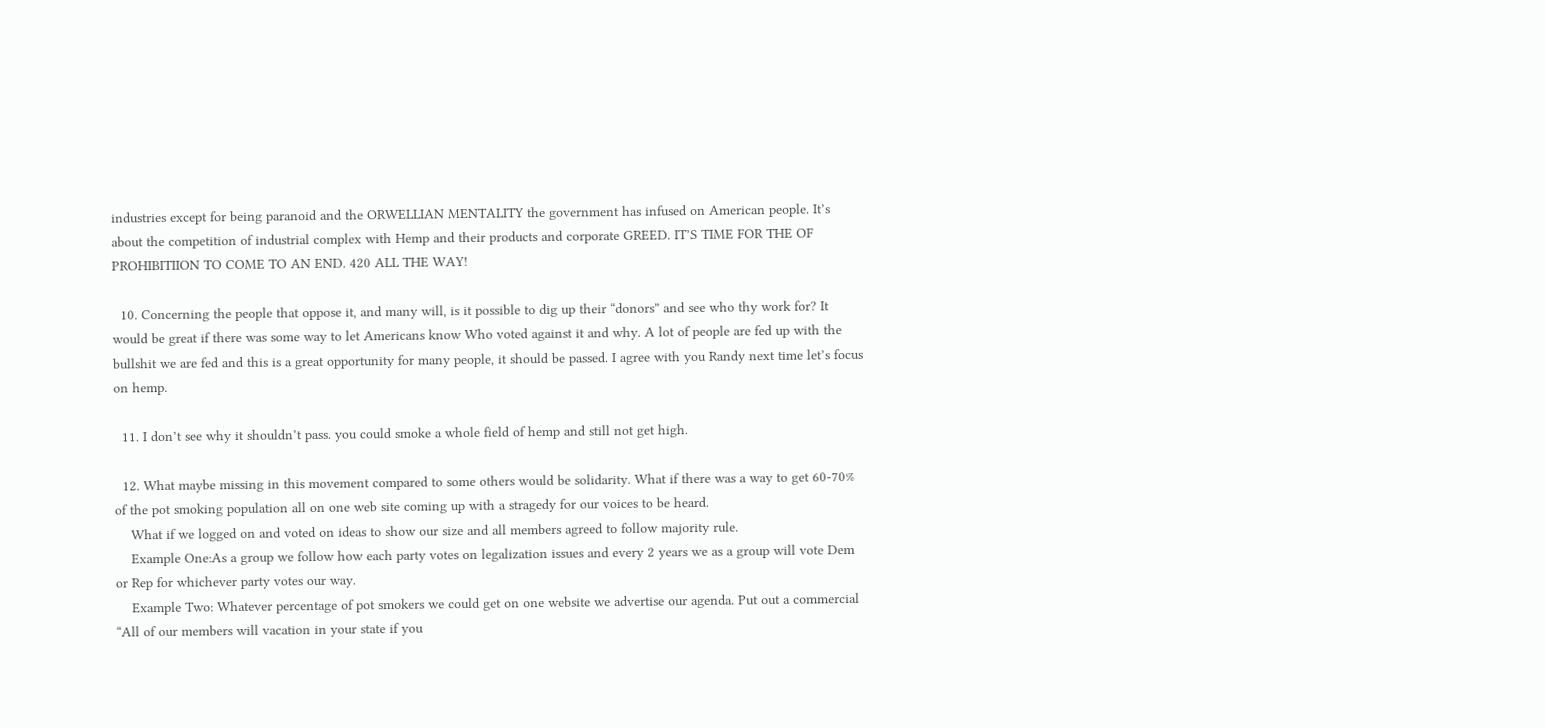industries except for being paranoid and the ORWELLIAN MENTALITY the government has infused on American people. It’s about the competition of industrial complex with Hemp and their products and corporate GREED. IT’S TIME FOR THE OF PROHIBITIION TO COME TO AN END. 420 ALL THE WAY!

  10. Concerning the people that oppose it, and many will, is it possible to dig up their “donors” and see who thy work for? It would be great if there was some way to let Americans know Who voted against it and why. A lot of people are fed up with the bullshit we are fed and this is a great opportunity for many people, it should be passed. I agree with you Randy next time let’s focus on hemp.

  11. I don’t see why it shouldn’t pass. you could smoke a whole field of hemp and still not get high.

  12. What maybe missing in this movement compared to some others would be solidarity. What if there was a way to get 60-70% of the pot smoking population all on one web site coming up with a stragedy for our voices to be heard.
    What if we logged on and voted on ideas to show our size and all members agreed to follow majority rule.
    Example One:As a group we follow how each party votes on legalization issues and every 2 years we as a group will vote Dem or Rep for whichever party votes our way.
    Example Two: Whatever percentage of pot smokers we could get on one website we advertise our agenda. Put out a commercial “All of our members will vacation in your state if you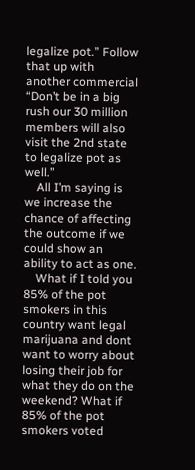legalize pot.” Follow that up with another commercial “Don’t be in a big rush our 30 million members will also visit the 2nd state to legalize pot as well.”
    All I’m saying is we increase the chance of affecting the outcome if we could show an ability to act as one.
    What if I told you 85% of the pot smokers in this country want legal marijuana and dont want to worry about losing their job for what they do on the weekend? What if 85% of the pot smokers voted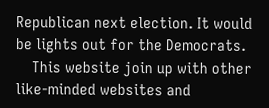Republican next election. It would be lights out for the Democrats.
    This website join up with other like-minded websites and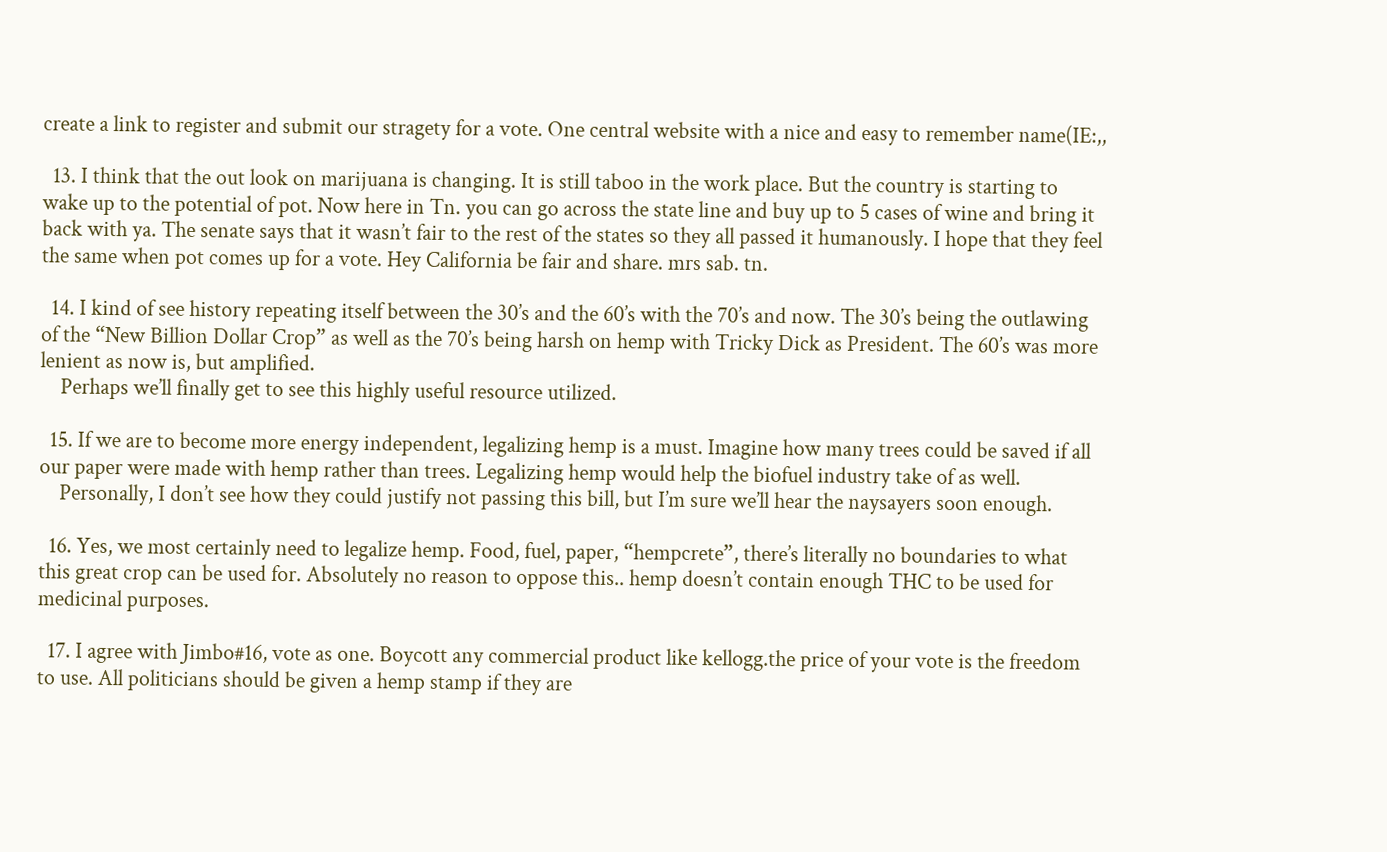create a link to register and submit our stragety for a vote. One central website with a nice and easy to remember name(IE:,,

  13. I think that the out look on marijuana is changing. It is still taboo in the work place. But the country is starting to wake up to the potential of pot. Now here in Tn. you can go across the state line and buy up to 5 cases of wine and bring it back with ya. The senate says that it wasn’t fair to the rest of the states so they all passed it humanously. I hope that they feel the same when pot comes up for a vote. Hey California be fair and share. mrs sab. tn.

  14. I kind of see history repeating itself between the 30’s and the 60’s with the 70’s and now. The 30’s being the outlawing of the “New Billion Dollar Crop” as well as the 70’s being harsh on hemp with Tricky Dick as President. The 60’s was more lenient as now is, but amplified.
    Perhaps we’ll finally get to see this highly useful resource utilized.

  15. If we are to become more energy independent, legalizing hemp is a must. Imagine how many trees could be saved if all our paper were made with hemp rather than trees. Legalizing hemp would help the biofuel industry take of as well.
    Personally, I don’t see how they could justify not passing this bill, but I’m sure we’ll hear the naysayers soon enough.

  16. Yes, we most certainly need to legalize hemp. Food, fuel, paper, “hempcrete”, there’s literally no boundaries to what this great crop can be used for. Absolutely no reason to oppose this.. hemp doesn’t contain enough THC to be used for medicinal purposes.

  17. I agree with Jimbo#16, vote as one. Boycott any commercial product like kellogg.the price of your vote is the freedom to use. All politicians should be given a hemp stamp if they are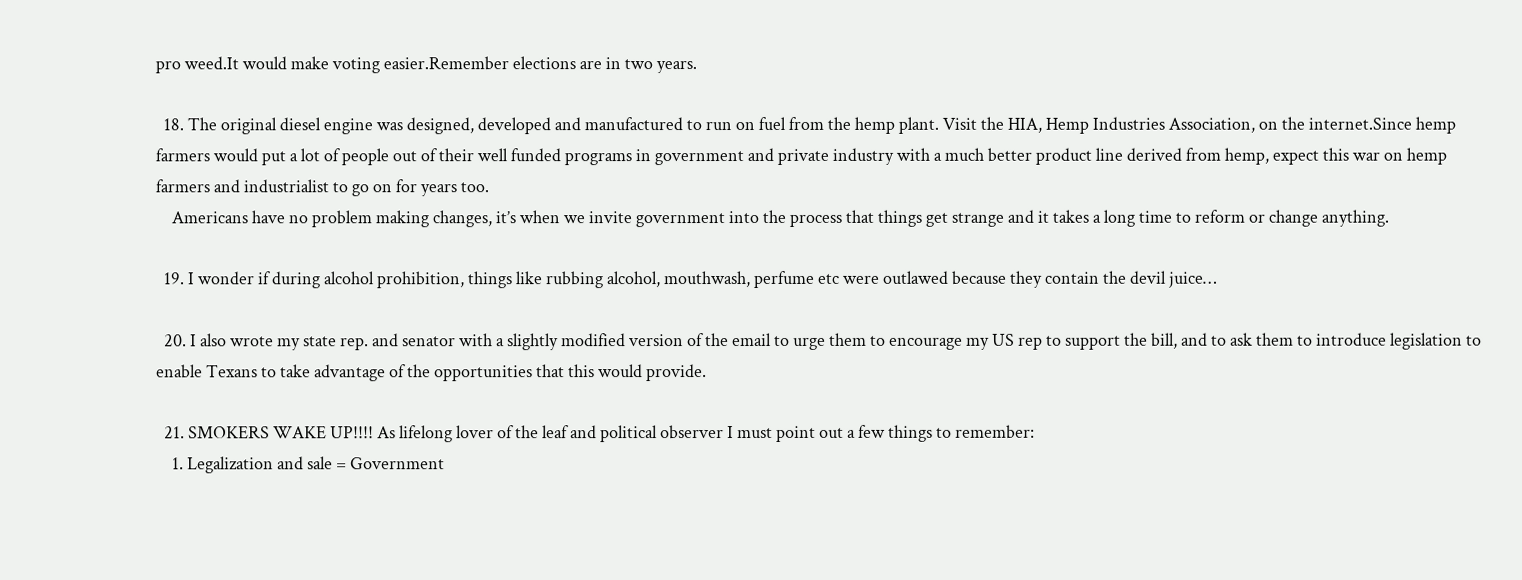pro weed.It would make voting easier.Remember elections are in two years.

  18. The original diesel engine was designed, developed and manufactured to run on fuel from the hemp plant. Visit the HIA, Hemp Industries Association, on the internet.Since hemp farmers would put a lot of people out of their well funded programs in government and private industry with a much better product line derived from hemp, expect this war on hemp farmers and industrialist to go on for years too.
    Americans have no problem making changes, it’s when we invite government into the process that things get strange and it takes a long time to reform or change anything.

  19. I wonder if during alcohol prohibition, things like rubbing alcohol, mouthwash, perfume etc were outlawed because they contain the devil juice…

  20. I also wrote my state rep. and senator with a slightly modified version of the email to urge them to encourage my US rep to support the bill, and to ask them to introduce legislation to enable Texans to take advantage of the opportunities that this would provide.

  21. SMOKERS WAKE UP!!!! As lifelong lover of the leaf and political observer I must point out a few things to remember:
    1. Legalization and sale = Government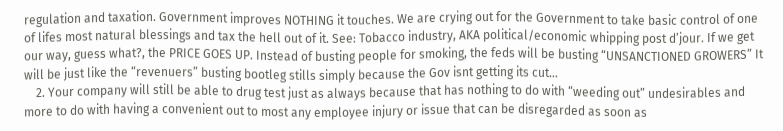regulation and taxation. Government improves NOTHING it touches. We are crying out for the Government to take basic control of one of lifes most natural blessings and tax the hell out of it. See: Tobacco industry, AKA political/economic whipping post d’jour. If we get our way, guess what?, the PRICE GOES UP. Instead of busting people for smoking, the feds will be busting “UNSANCTIONED GROWERS” It will be just like the “revenuers” busting bootleg stills simply because the Gov isnt getting its cut…
    2. Your company will still be able to drug test just as always because that has nothing to do with “weeding out” undesirables and more to do with having a convenient out to most any employee injury or issue that can be disregarded as soon as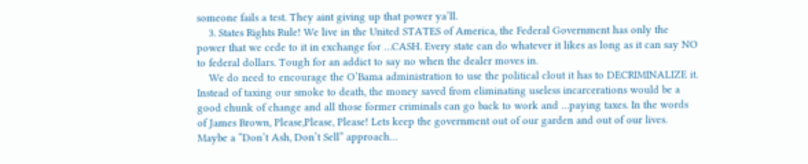someone fails a test. They aint giving up that power ya’ll.
    3. States Rights Rule! We live in the United STATES of America, the Federal Government has only the power that we cede to it in exchange for …CASH. Every state can do whatever it likes as long as it can say NO to federal dollars. Tough for an addict to say no when the dealer moves in.
    We do need to encourage the O’Bama administration to use the political clout it has to DECRIMINALIZE it. Instead of taxing our smoke to death, the money saved from eliminating useless incarcerations would be a good chunk of change and all those former criminals can go back to work and …paying taxes. In the words of James Brown, Please,Please, Please! Lets keep the government out of our garden and out of our lives. Maybe a “Don’t Ash, Don’t Sell” approach…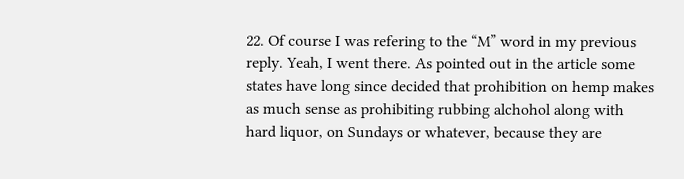22. Of course I was refering to the “M” word in my previous reply. Yeah, I went there. As pointed out in the article some states have long since decided that prohibition on hemp makes as much sense as prohibiting rubbing alchohol along with hard liquor, on Sundays or whatever, because they are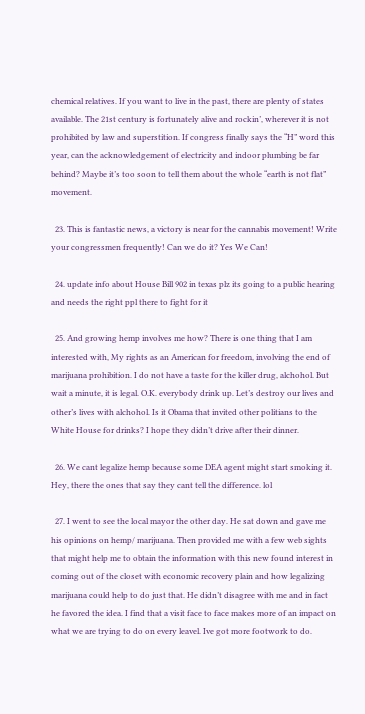chemical relatives. If you want to live in the past, there are plenty of states available. The 21st century is fortunately alive and rockin’, wherever it is not prohibited by law and superstition. If congress finally says the “H” word this year, can the acknowledgement of electricity and indoor plumbing be far behind? Maybe it’s too soon to tell them about the whole “earth is not flat” movement.

  23. This is fantastic news, a victory is near for the cannabis movement! Write your congressmen frequently! Can we do it? Yes We Can!

  24. update info about House Bill 902 in texas plz its going to a public hearing and needs the right ppl there to fight for it

  25. And growing hemp involves me how? There is one thing that I am interested with, My rights as an American for freedom, involving the end of marijuana prohibition. I do not have a taste for the killer drug, alchohol. But wait a minute, it is legal. O.K. everybody drink up. Let’s destroy our lives and other’s lives with alchohol. Is it Obama that invited other politians to the White House for drinks? I hope they didn’t drive after their dinner.

  26. We cant legalize hemp because some DEA agent might start smoking it. Hey, there the ones that say they cant tell the difference. lol

  27. I went to see the local mayor the other day. He sat down and gave me his opinions on hemp/ marijuana. Then provided me with a few web sights that might help me to obtain the information with this new found interest in coming out of the closet with economic recovery plain and how legalizing marijuana could help to do just that. He didn’t disagree with me and in fact he favored the idea. I find that a visit face to face makes more of an impact on what we are trying to do on every leavel. Ive got more footwork to do.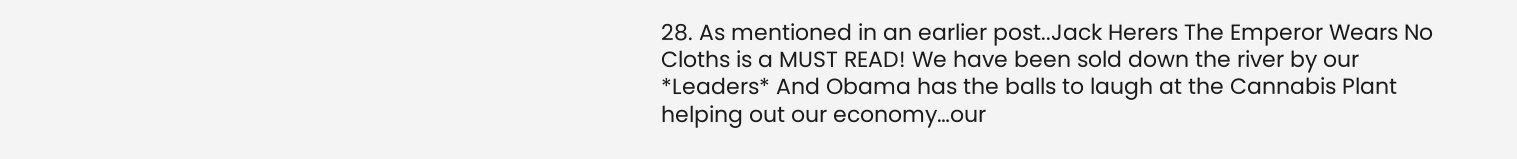28. As mentioned in an earlier post..Jack Herers The Emperor Wears No Cloths is a MUST READ! We have been sold down the river by our *Leaders* And Obama has the balls to laugh at the Cannabis Plant helping out our economy…our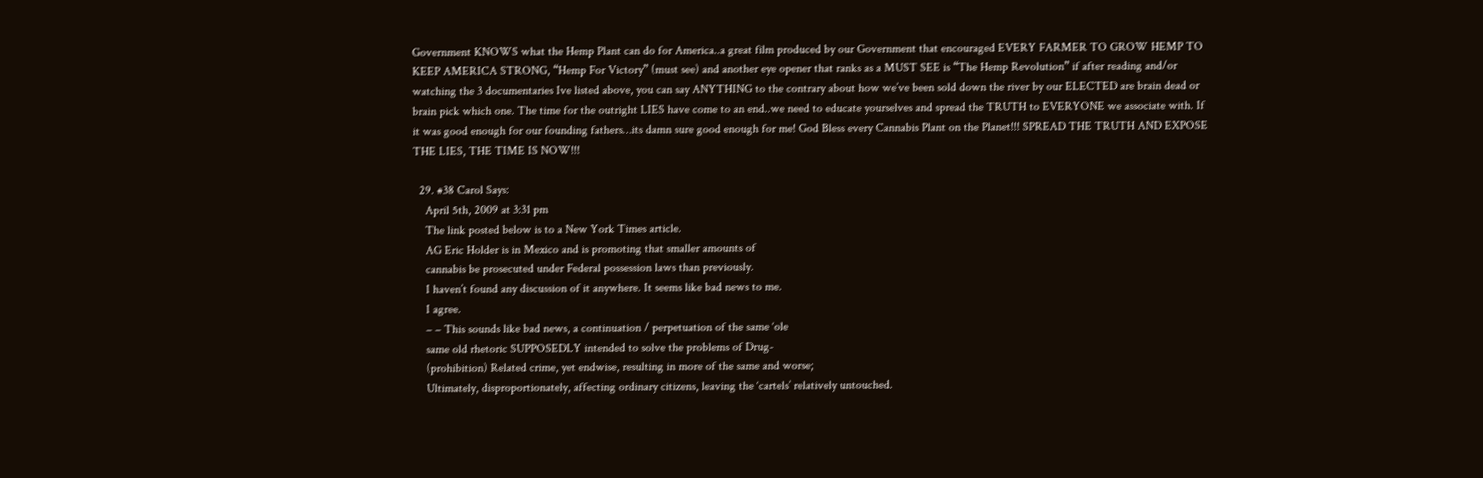Government KNOWS what the Hemp Plant can do for America..a great film produced by our Government that encouraged EVERY FARMER TO GROW HEMP TO KEEP AMERICA STRONG, “Hemp For Victory” (must see) and another eye opener that ranks as a MUST SEE is “The Hemp Revolution” if after reading and/or watching the 3 documentaries Ive listed above, you can say ANYTHING to the contrary about how we’ve been sold down the river by our ELECTED are brain dead or brain pick which one. The time for the outright LIES have come to an end..we need to educate yourselves and spread the TRUTH to EVERYONE we associate with. If it was good enough for our founding fathers…its damn sure good enough for me! God Bless every Cannabis Plant on the Planet!!! SPREAD THE TRUTH AND EXPOSE THE LIES, THE TIME IS NOW!!!

  29. #38 Carol Says:
    April 5th, 2009 at 3:31 pm
    The link posted below is to a New York Times article.
    AG Eric Holder is in Mexico and is promoting that smaller amounts of
    cannabis be prosecuted under Federal possession laws than previously.
    I haven’t found any discussion of it anywhere. It seems like bad news to me.
    I agree.
    – – This sounds like bad news, a continuation / perpetuation of the same ‘ole
    same old rhetoric SUPPOSEDLY intended to solve the problems of Drug-
    (prohibition) Related crime, yet endwise, resulting in more of the same and worse;
    Ultimately, disproportionately, affecting ordinary citizens, leaving the ‘cartels’ relatively untouched.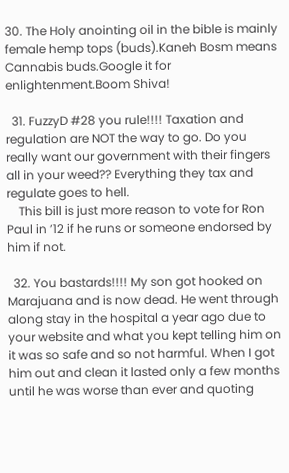30. The Holy anointing oil in the bible is mainly female hemp tops (buds).Kaneh Bosm means Cannabis buds.Google it for enlightenment.Boom Shiva!

  31. FuzzyD #28 you rule!!!! Taxation and regulation are NOT the way to go. Do you really want our government with their fingers all in your weed?? Everything they tax and regulate goes to hell.
    This bill is just more reason to vote for Ron Paul in ’12 if he runs or someone endorsed by him if not.

  32. You bastards!!!! My son got hooked on Marajuana and is now dead. He went through along stay in the hospital a year ago due to your website and what you kept telling him on it was so safe and so not harmful. When I got him out and clean it lasted only a few months until he was worse than ever and quoting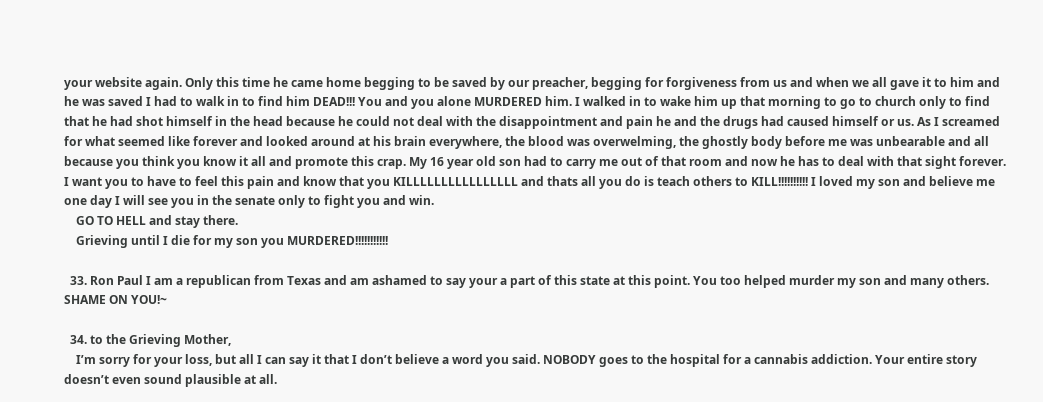your website again. Only this time he came home begging to be saved by our preacher, begging for forgiveness from us and when we all gave it to him and he was saved I had to walk in to find him DEAD!!! You and you alone MURDERED him. I walked in to wake him up that morning to go to church only to find that he had shot himself in the head because he could not deal with the disappointment and pain he and the drugs had caused himself or us. As I screamed for what seemed like forever and looked around at his brain everywhere, the blood was overwelming, the ghostly body before me was unbearable and all because you think you know it all and promote this crap. My 16 year old son had to carry me out of that room and now he has to deal with that sight forever. I want you to have to feel this pain and know that you KILLLLLLLLLLLLLLLL and thats all you do is teach others to KILL!!!!!!!!!! I loved my son and believe me one day I will see you in the senate only to fight you and win.
    GO TO HELL and stay there.
    Grieving until I die for my son you MURDERED!!!!!!!!!!!

  33. Ron Paul I am a republican from Texas and am ashamed to say your a part of this state at this point. You too helped murder my son and many others. SHAME ON YOU!~

  34. to the Grieving Mother,
    I’m sorry for your loss, but all I can say it that I don’t believe a word you said. NOBODY goes to the hospital for a cannabis addiction. Your entire story doesn’t even sound plausible at all.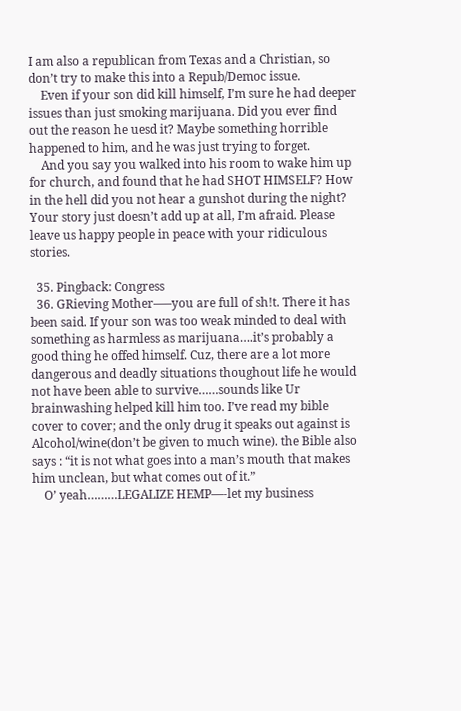I am also a republican from Texas and a Christian, so don’t try to make this into a Repub/Democ issue.
    Even if your son did kill himself, I’m sure he had deeper issues than just smoking marijuana. Did you ever find out the reason he uesd it? Maybe something horrible happened to him, and he was just trying to forget.
    And you say you walked into his room to wake him up for church, and found that he had SHOT HIMSELF? How in the hell did you not hear a gunshot during the night? Your story just doesn’t add up at all, I’m afraid. Please leave us happy people in peace with your ridiculous stories.

  35. Pingback: Congress
  36. GRieving Mother—–you are full of sh!t. There it has been said. If your son was too weak minded to deal with something as harmless as marijuana….it’s probably a good thing he offed himself. Cuz, there are a lot more dangerous and deadly situations thoughout life he would not have been able to survive……sounds like Ur brainwashing helped kill him too. I’ve read my bible cover to cover; and the only drug it speaks out against is Alcohol/wine(don’t be given to much wine). the Bible also says : “it is not what goes into a man’s mouth that makes him unclean, but what comes out of it.”
    O’ yeah………LEGALIZE HEMP—-let my business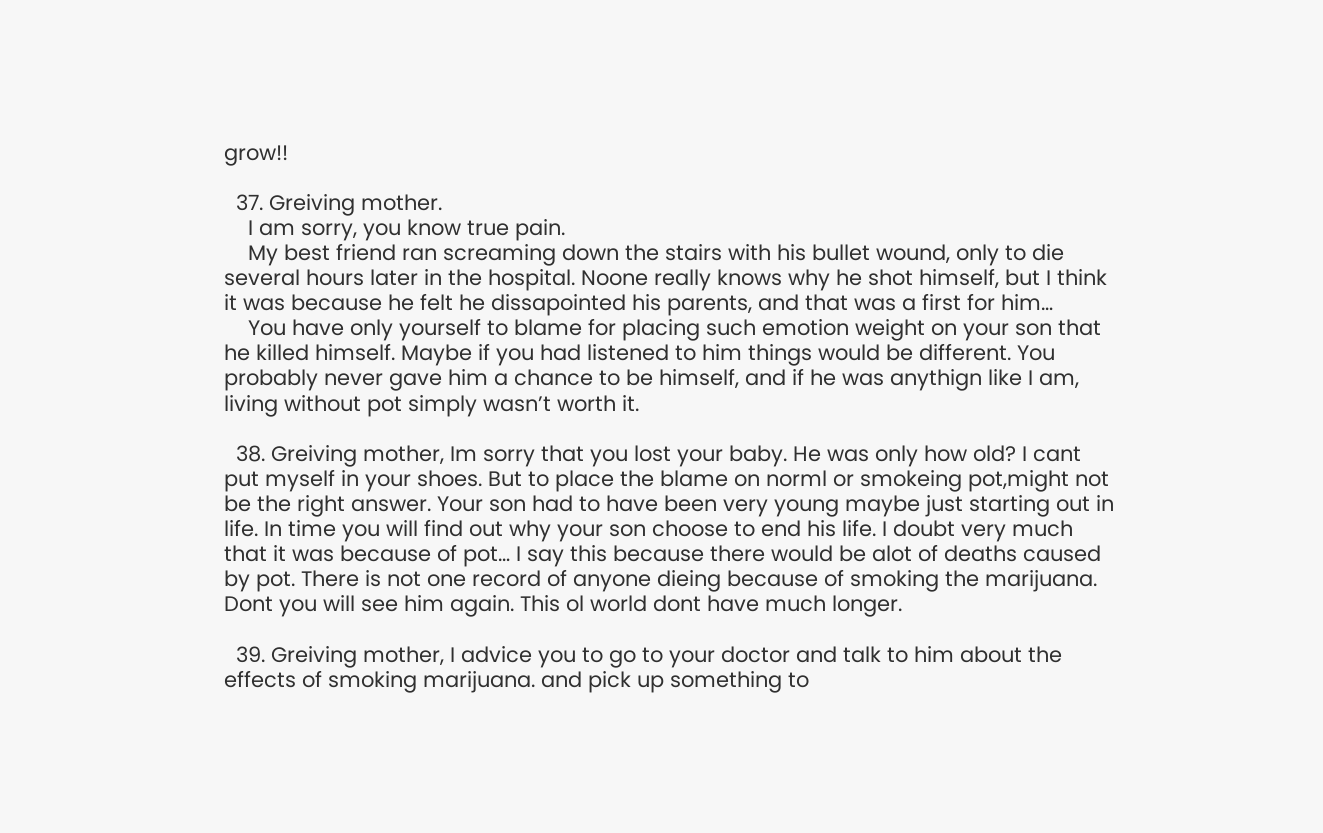grow!!

  37. Greiving mother.
    I am sorry, you know true pain.
    My best friend ran screaming down the stairs with his bullet wound, only to die several hours later in the hospital. Noone really knows why he shot himself, but I think it was because he felt he dissapointed his parents, and that was a first for him…
    You have only yourself to blame for placing such emotion weight on your son that he killed himself. Maybe if you had listened to him things would be different. You probably never gave him a chance to be himself, and if he was anythign like I am, living without pot simply wasn’t worth it.

  38. Greiving mother, Im sorry that you lost your baby. He was only how old? I cant put myself in your shoes. But to place the blame on norml or smokeing pot,might not be the right answer. Your son had to have been very young maybe just starting out in life. In time you will find out why your son choose to end his life. I doubt very much that it was because of pot… I say this because there would be alot of deaths caused by pot. There is not one record of anyone dieing because of smoking the marijuana. Dont you will see him again. This ol world dont have much longer.

  39. Greiving mother, I advice you to go to your doctor and talk to him about the effects of smoking marijuana. and pick up something to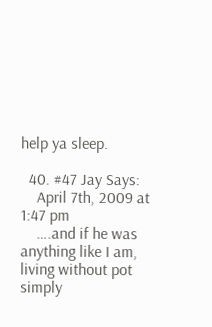help ya sleep.

  40. #47 Jay Says:
    April 7th, 2009 at 1:47 pm
    ….and if he was anything like I am, living without pot simply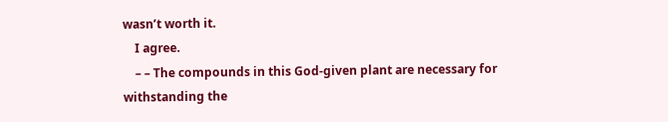wasn’t worth it.
    I agree.
    – – The compounds in this God-given plant are necessary for withstanding the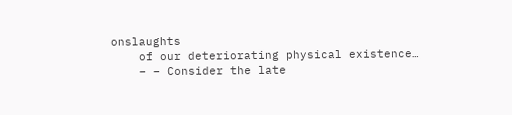onslaughts
    of our deteriorating physical existence…
    – – Consider the late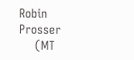Robin Prosser
    (MT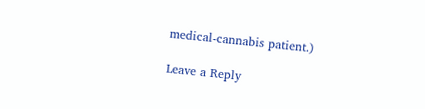medical-cannabis patient.)

Leave a Reply